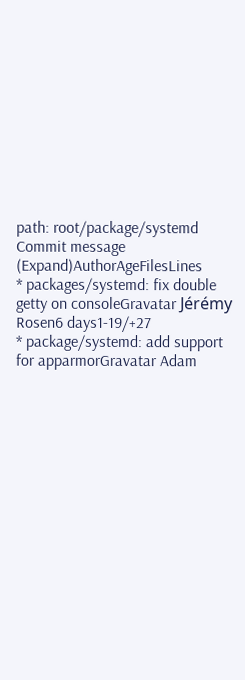path: root/package/systemd
Commit message (Expand)AuthorAgeFilesLines
* packages/systemd: fix double getty on consoleGravatar Jérémy Rosen6 days1-19/+27
* package/systemd: add support for apparmorGravatar Adam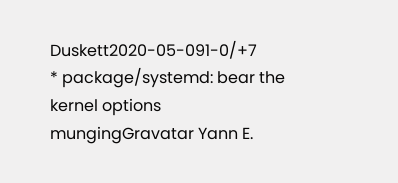Duskett2020-05-091-0/+7
* package/systemd: bear the kernel options mungingGravatar Yann E.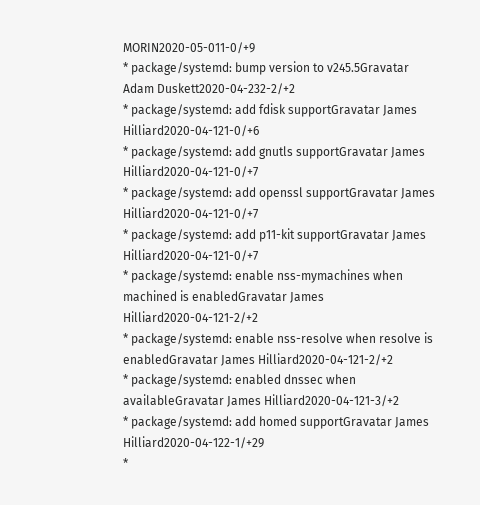MORIN2020-05-011-0/+9
* package/systemd: bump version to v245.5Gravatar Adam Duskett2020-04-232-2/+2
* package/systemd: add fdisk supportGravatar James Hilliard2020-04-121-0/+6
* package/systemd: add gnutls supportGravatar James Hilliard2020-04-121-0/+7
* package/systemd: add openssl supportGravatar James Hilliard2020-04-121-0/+7
* package/systemd: add p11-kit supportGravatar James Hilliard2020-04-121-0/+7
* package/systemd: enable nss-mymachines when machined is enabledGravatar James Hilliard2020-04-121-2/+2
* package/systemd: enable nss-resolve when resolve is enabledGravatar James Hilliard2020-04-121-2/+2
* package/systemd: enabled dnssec when availableGravatar James Hilliard2020-04-121-3/+2
* package/systemd: add homed supportGravatar James Hilliard2020-04-122-1/+29
*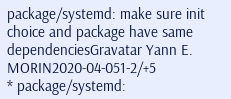package/systemd: make sure init choice and package have same dependenciesGravatar Yann E. MORIN2020-04-051-2/+5
* package/systemd: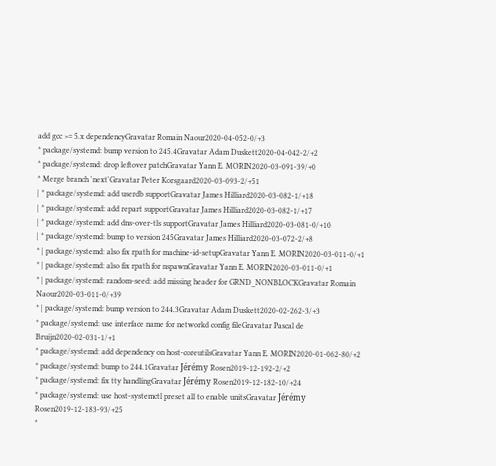add gcc >= 5.x dependencyGravatar Romain Naour2020-04-052-0/+3
* package/systemd: bump version to 245.4Gravatar Adam Duskett2020-04-042-2/+2
* package/systemd: drop leftover patchGravatar Yann E. MORIN2020-03-091-39/+0
* Merge branch 'next'Gravatar Peter Korsgaard2020-03-093-2/+51
| * package/systemd: add userdb supportGravatar James Hilliard2020-03-082-1/+18
| * package/systemd: add repart supportGravatar James Hilliard2020-03-082-1/+17
| * package/systemd: add dns-over-tls supportGravatar James Hilliard2020-03-081-0/+10
| * package/systemd: bump to version 245Gravatar James Hilliard2020-03-072-2/+8
* | package/systemd: also fix rpath for machine-id-setupGravatar Yann E. MORIN2020-03-011-0/+1
* | package/systemd: also fix rpath for nspawnGravatar Yann E. MORIN2020-03-011-0/+1
* | package/systemd: random-seed: add missing header for GRND_NONBLOCKGravatar Romain Naour2020-03-011-0/+39
* | package/systemd: bump version to 244.3Gravatar Adam Duskett2020-02-262-3/+3
* package/systemd: use interface name for networkd config fileGravatar Pascal de Bruijn2020-02-031-1/+1
* package/systemd: add dependency on host-coreutilsGravatar Yann E. MORIN2020-01-062-80/+2
* package/systemd: bump to 244.1Gravatar Jérémy Rosen2019-12-192-2/+2
* package/systemd: fix tty handlingGravatar Jérémy Rosen2019-12-182-10/+24
* package/systemd: use host-systemctl preset all to enable unitsGravatar Jérémy Rosen2019-12-183-93/+25
*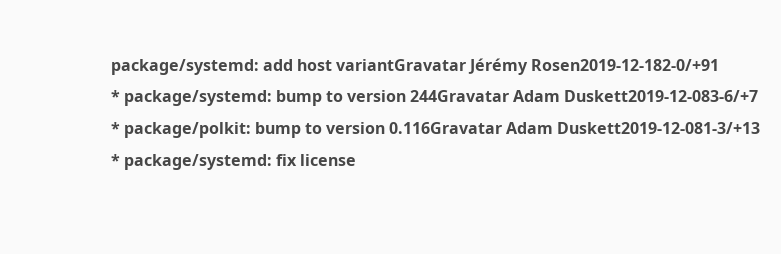package/systemd: add host variantGravatar Jérémy Rosen2019-12-182-0/+91
* package/systemd: bump to version 244Gravatar Adam Duskett2019-12-083-6/+7
* package/polkit: bump to version 0.116Gravatar Adam Duskett2019-12-081-3/+13
* package/systemd: fix license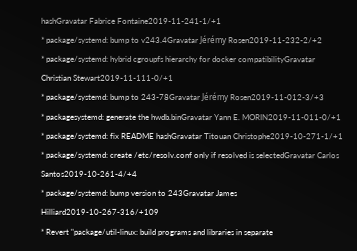hashGravatar Fabrice Fontaine2019-11-241-1/+1
* package/systemd: bump to v243.4Gravatar Jérémy Rosen2019-11-232-2/+2
* package/systemd: hybrid cgroupfs hierarchy for docker compatibilityGravatar Christian Stewart2019-11-111-0/+1
* package/systemd: bump to 243-78Gravatar Jérémy Rosen2019-11-012-3/+3
* packagesystemd: generate the hwdb.binGravatar Yann E. MORIN2019-11-011-0/+1
* package/systemd: fix README hashGravatar Titouan Christophe2019-10-271-1/+1
* package/systemd: create /etc/resolv.conf only if resolved is selectedGravatar Carlos Santos2019-10-261-4/+4
* package/systemd: bump version to 243Gravatar James Hilliard2019-10-267-316/+109
* Revert "package/util-linux: build programs and libraries in separate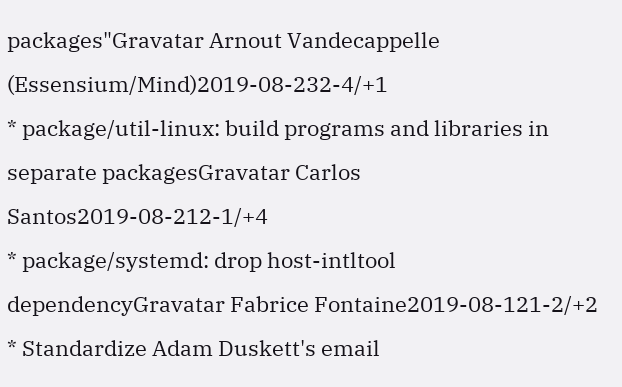packages"Gravatar Arnout Vandecappelle (Essensium/Mind)2019-08-232-4/+1
* package/util-linux: build programs and libraries in separate packagesGravatar Carlos Santos2019-08-212-1/+4
* package/systemd: drop host-intltool dependencyGravatar Fabrice Fontaine2019-08-121-2/+2
* Standardize Adam Duskett's email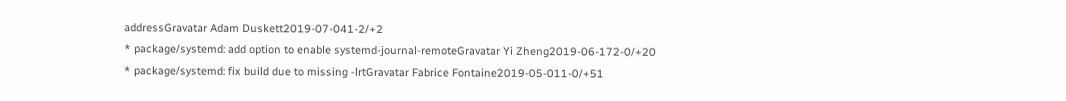addressGravatar Adam Duskett2019-07-041-2/+2
* package/systemd: add option to enable systemd-journal-remoteGravatar Yi Zheng2019-06-172-0/+20
* package/systemd: fix build due to missing -lrtGravatar Fabrice Fontaine2019-05-011-0/+51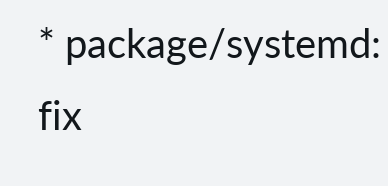* package/systemd: fix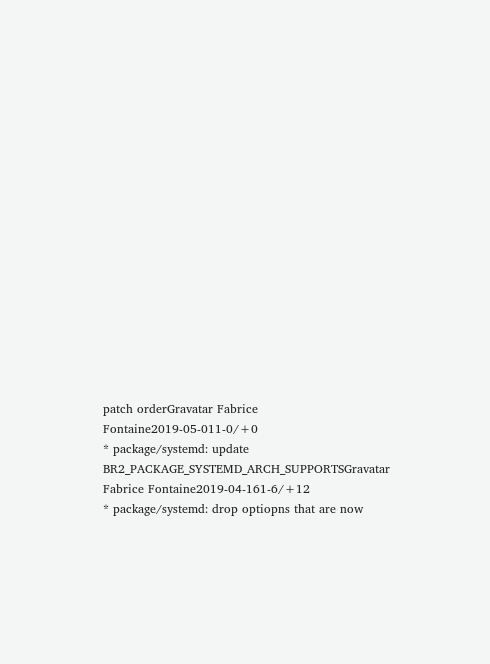patch orderGravatar Fabrice Fontaine2019-05-011-0/+0
* package/systemd: update BR2_PACKAGE_SYSTEMD_ARCH_SUPPORTSGravatar Fabrice Fontaine2019-04-161-6/+12
* package/systemd: drop optiopns that are now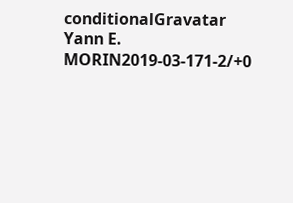conditionalGravatar Yann E. MORIN2019-03-171-2/+0